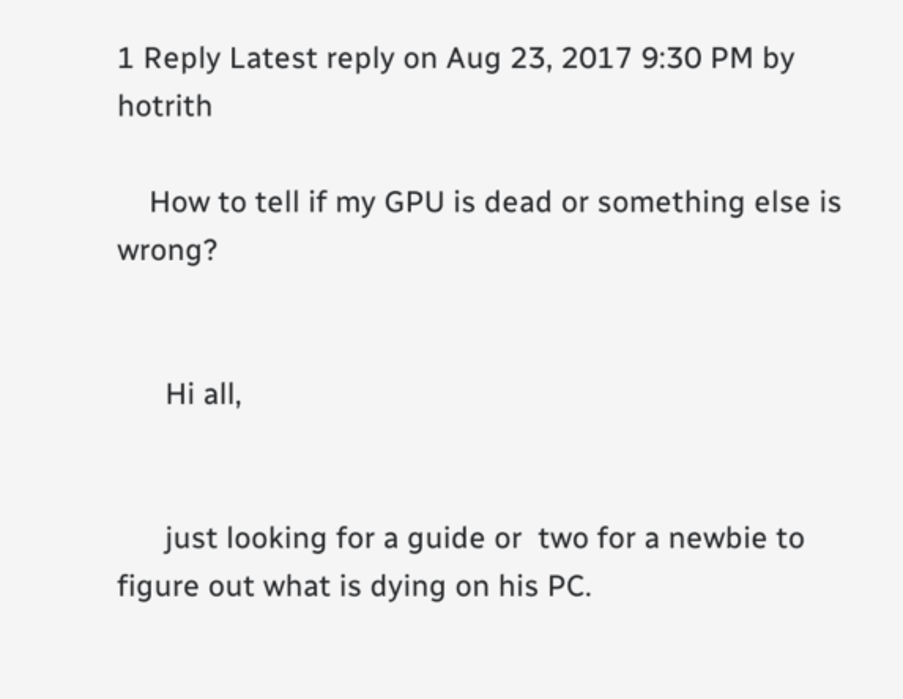1 Reply Latest reply on Aug 23, 2017 9:30 PM by hotrith

    How to tell if my GPU is dead or something else is wrong?


      Hi all,


      just looking for a guide or  two for a newbie to figure out what is dying on his PC.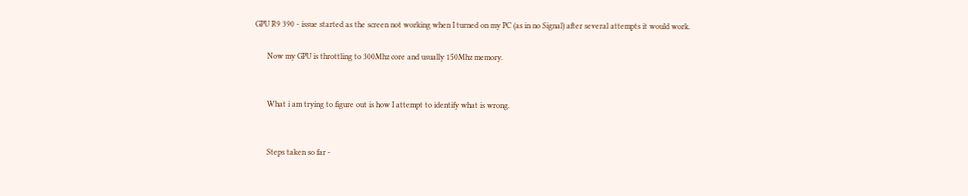GPU R9 390 - issue started as the screen not working when I turned on my PC (as in no Signal) after several attempts it would work.

      Now my GPU is throttling to 300Mhz core and usually 150Mhz memory.


      What i am trying to figure out is how I attempt to identify what is wrong.


      Steps taken so far -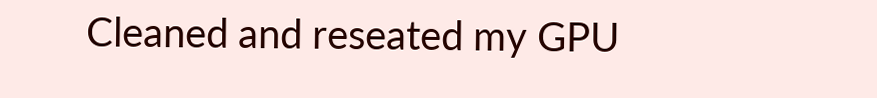Cleaned and reseated my GPU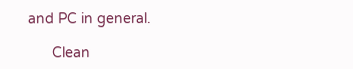and PC in general.

      Clean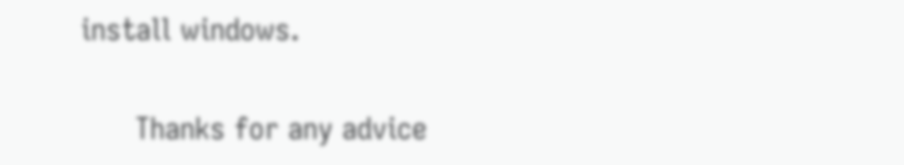install windows.


      Thanks for any advice